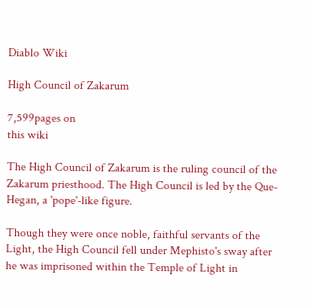Diablo Wiki

High Council of Zakarum

7,599pages on
this wiki

The High Council of Zakarum is the ruling council of the Zakarum priesthood. The High Council is led by the Que-Hegan, a 'pope'-like figure.

Though they were once noble, faithful servants of the Light, the High Council fell under Mephisto's sway after he was imprisoned within the Temple of Light in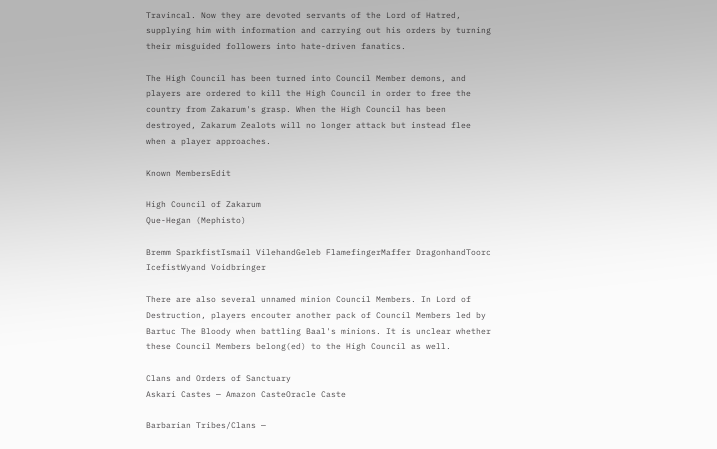Travincal. Now they are devoted servants of the Lord of Hatred, supplying him with information and carrying out his orders by turning their misguided followers into hate-driven fanatics.

The High Council has been turned into Council Member demons, and players are ordered to kill the High Council in order to free the country from Zakarum's grasp. When the High Council has been destroyed, Zakarum Zealots will no longer attack but instead flee when a player approaches.

Known MembersEdit

High Council of Zakarum
Que-Hegan (Mephisto)

Bremm SparkfistIsmail VilehandGeleb FlamefingerMaffer DragonhandToorc IcefistWyand Voidbringer

There are also several unnamed minion Council Members. In Lord of Destruction, players encouter another pack of Council Members led by Bartuc The Bloody when battling Baal's minions. It is unclear whether these Council Members belong(ed) to the High Council as well.

Clans and Orders of Sanctuary
Askari Castes — Amazon CasteOracle Caste

Barbarian Tribes/Clans —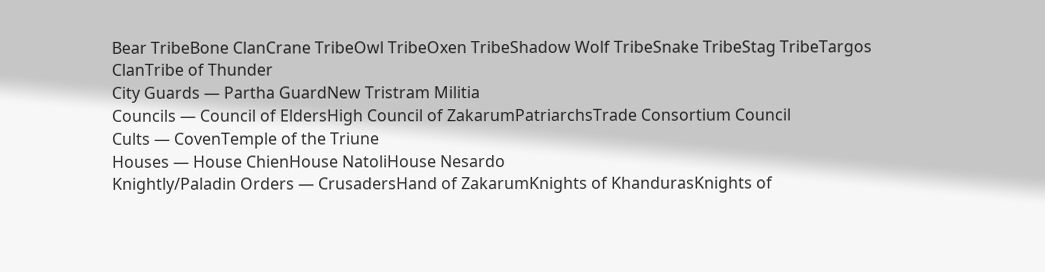Bear TribeBone ClanCrane TribeOwl TribeOxen TribeShadow Wolf TribeSnake TribeStag TribeTargos ClanTribe of Thunder
City Guards — Partha GuardNew Tristram Militia
Councils — Council of EldersHigh Council of ZakarumPatriarchsTrade Consortium Council
Cults — CovenTemple of the Triune
Houses — House ChienHouse NatoliHouse Nesardo
Knightly/Paladin Orders — CrusadersHand of ZakarumKnights of KhandurasKnights of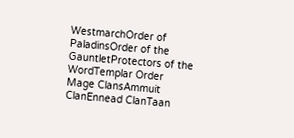WestmarchOrder of PaladinsOrder of the GauntletProtectors of the WordTemplar Order
Mage ClansAmmuit ClanEnnead ClanTaan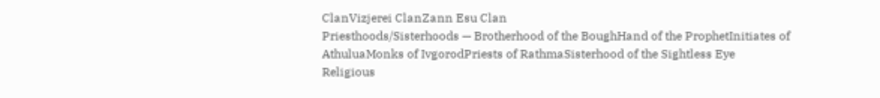ClanVizjerei ClanZann Esu Clan
Priesthoods/Sisterhoods — Brotherhood of the BoughHand of the ProphetInitiates of AthuluaMonks of IvgorodPriests of RathmaSisterhood of the Sightless Eye
Religious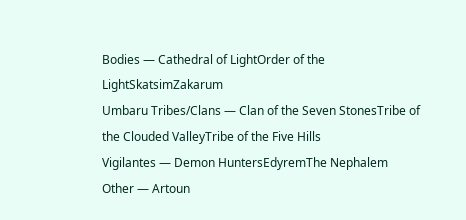Bodies — Cathedral of LightOrder of the LightSkatsimZakarum
Umbaru Tribes/Clans — Clan of the Seven StonesTribe of the Clouded ValleyTribe of the Five Hills
Vigilantes — Demon HuntersEdyremThe Nephalem
Other — Artoun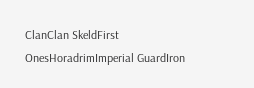ClanClan SkeldFirst OnesHoradrimImperial GuardIron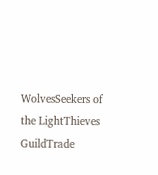WolvesSeekers of the LightThieves GuildTrade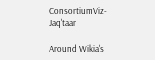ConsortiumViz-Jaq'taar

Around Wikia's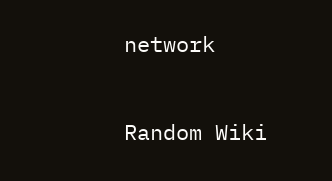network

Random Wiki